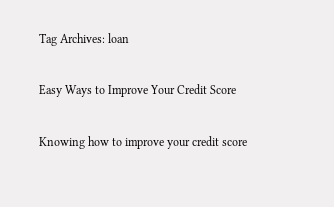Tag Archives: loan

Easy Ways to Improve Your Credit Score

Knowing how to improve your credit score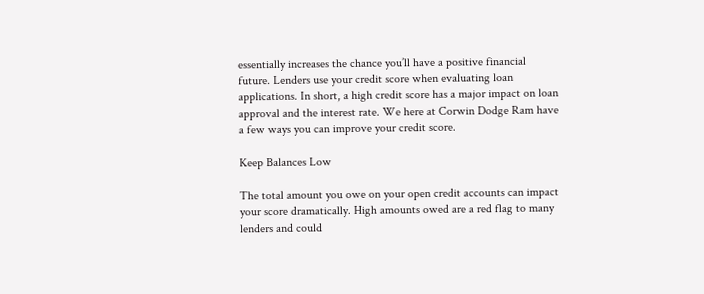essentially increases the chance you’ll have a positive financial future. Lenders use your credit score when evaluating loan applications. In short, a high credit score has a major impact on loan approval and the interest rate. We here at Corwin Dodge Ram have a few ways you can improve your credit score.

Keep Balances Low

The total amount you owe on your open credit accounts can impact your score dramatically. High amounts owed are a red flag to many lenders and could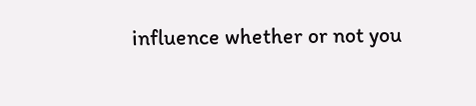influence whether or not you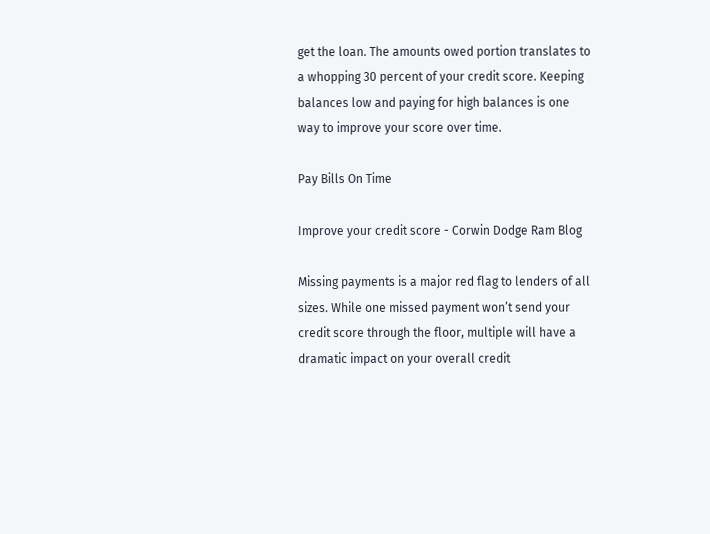get the loan. The amounts owed portion translates to a whopping 30 percent of your credit score. Keeping balances low and paying for high balances is one way to improve your score over time.

Pay Bills On Time

Improve your credit score - Corwin Dodge Ram Blog

Missing payments is a major red flag to lenders of all sizes. While one missed payment won’t send your credit score through the floor, multiple will have a dramatic impact on your overall credit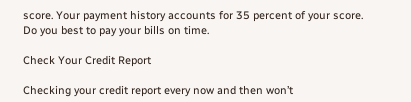score. Your payment history accounts for 35 percent of your score. Do you best to pay your bills on time.

Check Your Credit Report

Checking your credit report every now and then won’t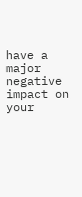have a major negative impact on your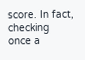score. In fact, checking once a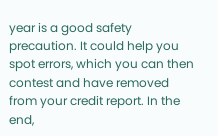year is a good safety precaution. It could help you spot errors, which you can then contest and have removed from your credit report. In the end,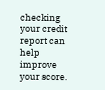checking your credit report can help improve your score.